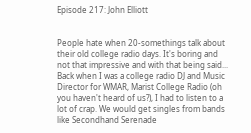Episode 217: John Elliott


People hate when 20-somethings talk about their old college radio days. It's boring and not that impressive and with that being said... Back when I was a college radio DJ and Music Director for WMAR, Marist College Radio (oh you haven't heard of us?), I had to listen to a lot of crap. We would get singles from bands like Secondhand Serenade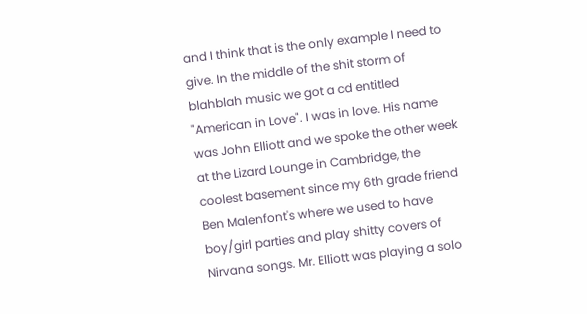and I think that is the only example I need to give. In the middle of the shit storm of blahblah music we got a cd entitled "American in Love". I was in love. His name was John Elliott and we spoke the other week at the Lizard Lounge in Cambridge, the coolest basement since my 6th grade friend Ben Malenfont's where we used to have boy/girl parties and play shitty covers of Nirvana songs. Mr. Elliott was playing a solo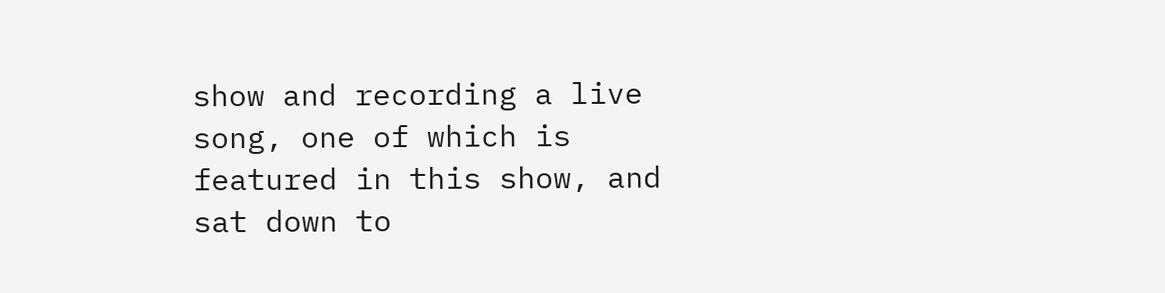show and recording a live song, one of which is featured in this show, and sat down to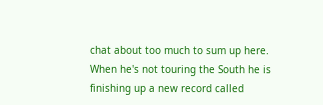chat about too much to sum up here. When he's not touring the South he is finishing up a new record called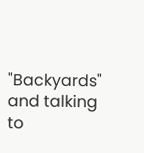"Backyards" and talking to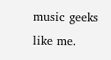music geeks like me.